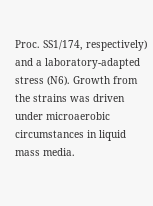Proc. SS1/174, respectively) and a laboratory-adapted stress (N6). Growth from the strains was driven under microaerobic circumstances in liquid mass media.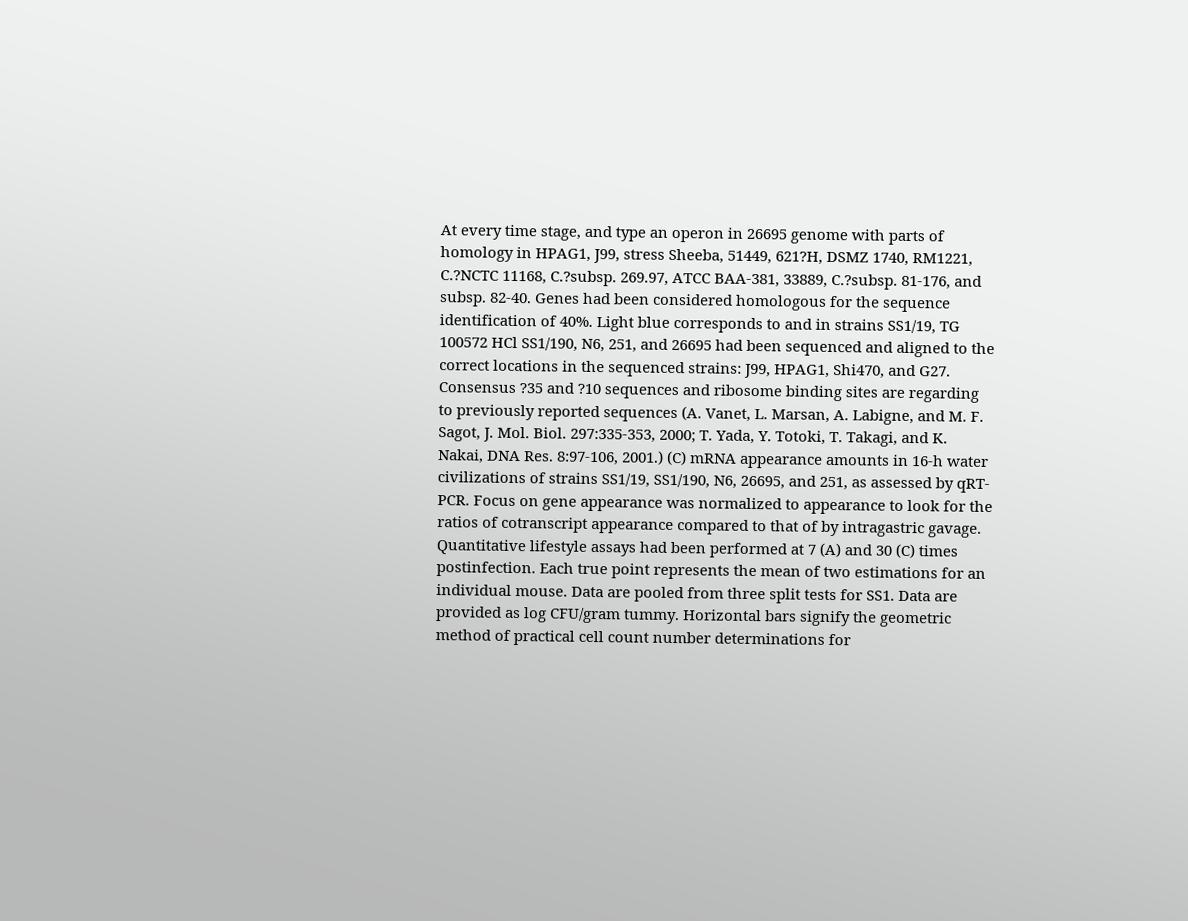At every time stage, and type an operon in 26695 genome with parts of homology in HPAG1, J99, stress Sheeba, 51449, 621?H, DSMZ 1740, RM1221, C.?NCTC 11168, C.?subsp. 269.97, ATCC BAA-381, 33889, C.?subsp. 81-176, and subsp. 82-40. Genes had been considered homologous for the sequence identification of 40%. Light blue corresponds to and in strains SS1/19, TG 100572 HCl SS1/190, N6, 251, and 26695 had been sequenced and aligned to the correct locations in the sequenced strains: J99, HPAG1, Shi470, and G27. Consensus ?35 and ?10 sequences and ribosome binding sites are regarding to previously reported sequences (A. Vanet, L. Marsan, A. Labigne, and M. F. Sagot, J. Mol. Biol. 297:335-353, 2000; T. Yada, Y. Totoki, T. Takagi, and K. Nakai, DNA Res. 8:97-106, 2001.) (C) mRNA appearance amounts in 16-h water civilizations of strains SS1/19, SS1/190, N6, 26695, and 251, as assessed by qRT-PCR. Focus on gene appearance was normalized to appearance to look for the ratios of cotranscript appearance compared to that of by intragastric gavage. Quantitative lifestyle assays had been performed at 7 (A) and 30 (C) times postinfection. Each true point represents the mean of two estimations for an individual mouse. Data are pooled from three split tests for SS1. Data are provided as log CFU/gram tummy. Horizontal bars signify the geometric method of practical cell count number determinations for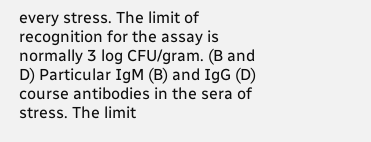every stress. The limit of recognition for the assay is normally 3 log CFU/gram. (B and D) Particular IgM (B) and IgG (D) course antibodies in the sera of stress. The limit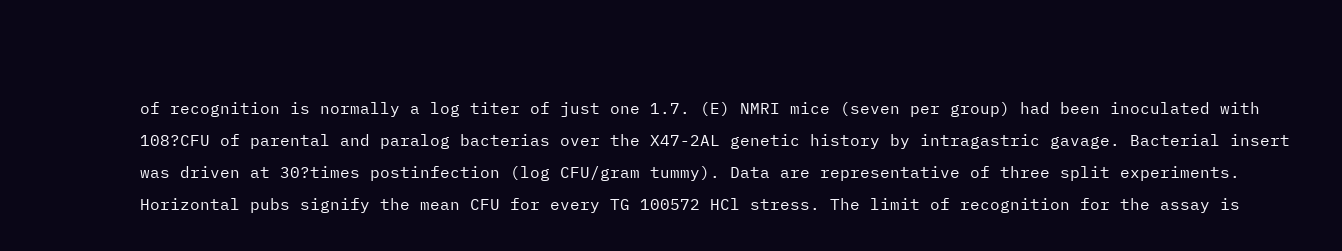of recognition is normally a log titer of just one 1.7. (E) NMRI mice (seven per group) had been inoculated with 108?CFU of parental and paralog bacterias over the X47-2AL genetic history by intragastric gavage. Bacterial insert was driven at 30?times postinfection (log CFU/gram tummy). Data are representative of three split experiments. Horizontal pubs signify the mean CFU for every TG 100572 HCl stress. The limit of recognition for the assay is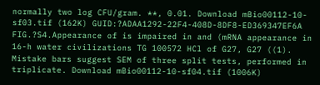normally two log CFU/gram. **, 0.01. Download mBio00112-10-sf03.tif (162K) GUID:?ADAA1292-22F4-408D-8DF8-ED369347EF6A FIG.?S4.Appearance of is impaired in and (mRNA appearance in 16-h water civilizations TG 100572 HCl of G27, G27 ((1). Mistake bars suggest SEM of three split tests, performed in triplicate. Download mBio00112-10-sf04.tif (1006K)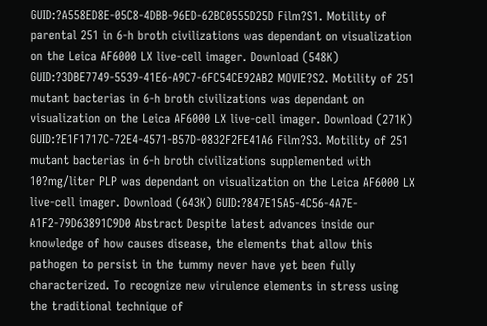GUID:?A558ED8E-05C8-4DBB-96ED-62BC0555D25D Film?S1. Motility of parental 251 in 6-h broth civilizations was dependant on visualization on the Leica AF6000 LX live-cell imager. Download (548K) GUID:?3DBE7749-5539-41E6-A9C7-6FC54CE92AB2 MOVIE?S2. Motility of 251 mutant bacterias in 6-h broth civilizations was dependant on visualization on the Leica AF6000 LX live-cell imager. Download (271K) GUID:?E1F1717C-72E4-4571-B57D-0832F2FE41A6 Film?S3. Motility of 251 mutant bacterias in 6-h broth civilizations supplemented with 10?mg/liter PLP was dependant on visualization on the Leica AF6000 LX live-cell imager. Download (643K) GUID:?847E15A5-4C56-4A7E-A1F2-79D63891C9D0 Abstract Despite latest advances inside our knowledge of how causes disease, the elements that allow this pathogen to persist in the tummy never have yet been fully characterized. To recognize new virulence elements in stress using the traditional technique of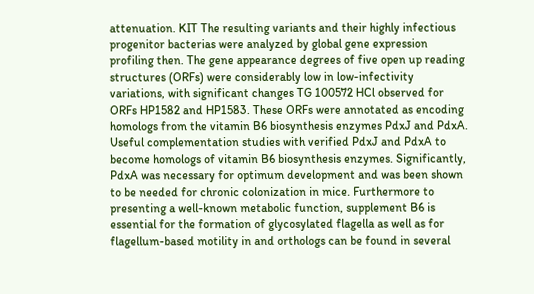attenuation. KIT The resulting variants and their highly infectious progenitor bacterias were analyzed by global gene expression profiling then. The gene appearance degrees of five open up reading structures (ORFs) were considerably low in low-infectivity variations, with significant changes TG 100572 HCl observed for ORFs HP1582 and HP1583. These ORFs were annotated as encoding homologs from the vitamin B6 biosynthesis enzymes PdxJ and PdxA. Useful complementation studies with verified PdxJ and PdxA to become homologs of vitamin B6 biosynthesis enzymes. Significantly, PdxA was necessary for optimum development and was been shown to be needed for chronic colonization in mice. Furthermore to presenting a well-known metabolic function, supplement B6 is essential for the formation of glycosylated flagella as well as for flagellum-based motility in and orthologs can be found in several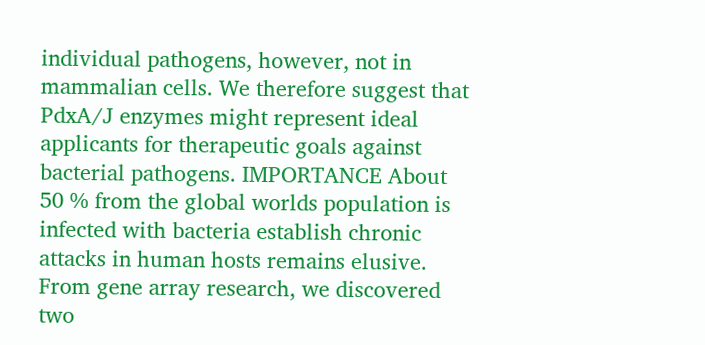individual pathogens, however, not in mammalian cells. We therefore suggest that PdxA/J enzymes might represent ideal applicants for therapeutic goals against bacterial pathogens. IMPORTANCE About 50 % from the global worlds population is infected with bacteria establish chronic attacks in human hosts remains elusive. From gene array research, we discovered two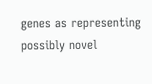genes as representing possibly novel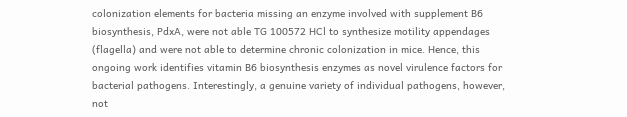colonization elements for bacteria missing an enzyme involved with supplement B6 biosynthesis, PdxA, were not able TG 100572 HCl to synthesize motility appendages (flagella) and were not able to determine chronic colonization in mice. Hence, this ongoing work identifies vitamin B6 biosynthesis enzymes as novel virulence factors for bacterial pathogens. Interestingly, a genuine variety of individual pathogens, however, not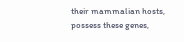their mammalian hosts, possess these genes,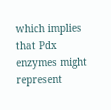which implies that Pdx enzymes might represent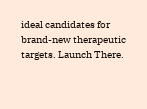ideal candidates for brand-new therapeutic targets. Launch There.